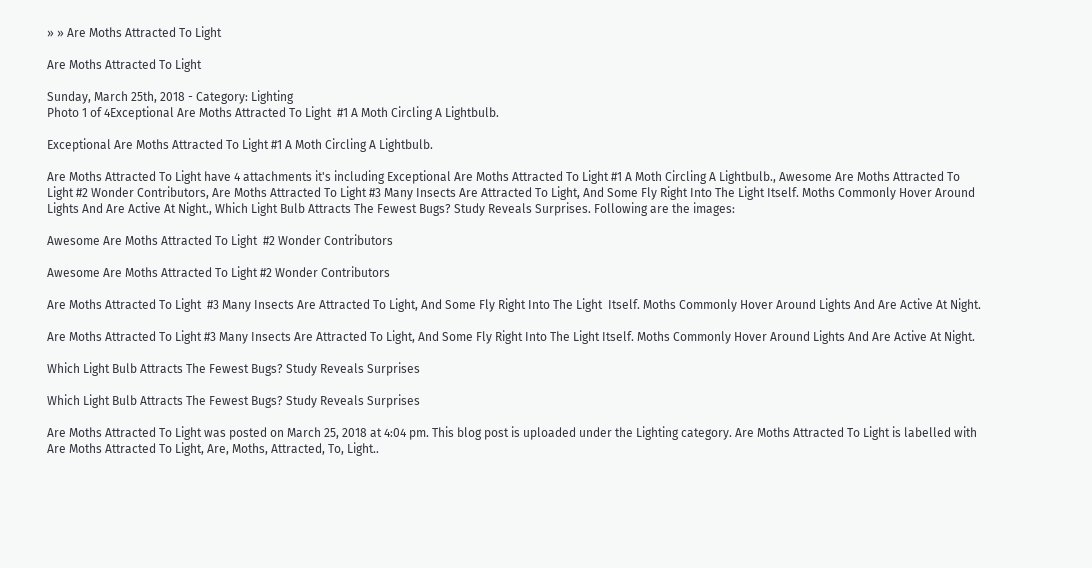» » Are Moths Attracted To Light

Are Moths Attracted To Light

Sunday, March 25th, 2018 - Category: Lighting
Photo 1 of 4Exceptional Are Moths Attracted To Light  #1 A Moth Circling A Lightbulb.

Exceptional Are Moths Attracted To Light #1 A Moth Circling A Lightbulb.

Are Moths Attracted To Light have 4 attachments it's including Exceptional Are Moths Attracted To Light #1 A Moth Circling A Lightbulb., Awesome Are Moths Attracted To Light #2 Wonder Contributors, Are Moths Attracted To Light #3 Many Insects Are Attracted To Light, And Some Fly Right Into The Light Itself. Moths Commonly Hover Around Lights And Are Active At Night., Which Light Bulb Attracts The Fewest Bugs? Study Reveals Surprises. Following are the images:

Awesome Are Moths Attracted To Light  #2 Wonder Contributors

Awesome Are Moths Attracted To Light #2 Wonder Contributors

Are Moths Attracted To Light  #3 Many Insects Are Attracted To Light, And Some Fly Right Into The Light  Itself. Moths Commonly Hover Around Lights And Are Active At Night.

Are Moths Attracted To Light #3 Many Insects Are Attracted To Light, And Some Fly Right Into The Light Itself. Moths Commonly Hover Around Lights And Are Active At Night.

Which Light Bulb Attracts The Fewest Bugs? Study Reveals Surprises

Which Light Bulb Attracts The Fewest Bugs? Study Reveals Surprises

Are Moths Attracted To Light was posted on March 25, 2018 at 4:04 pm. This blog post is uploaded under the Lighting category. Are Moths Attracted To Light is labelled with Are Moths Attracted To Light, Are, Moths, Attracted, To, Light..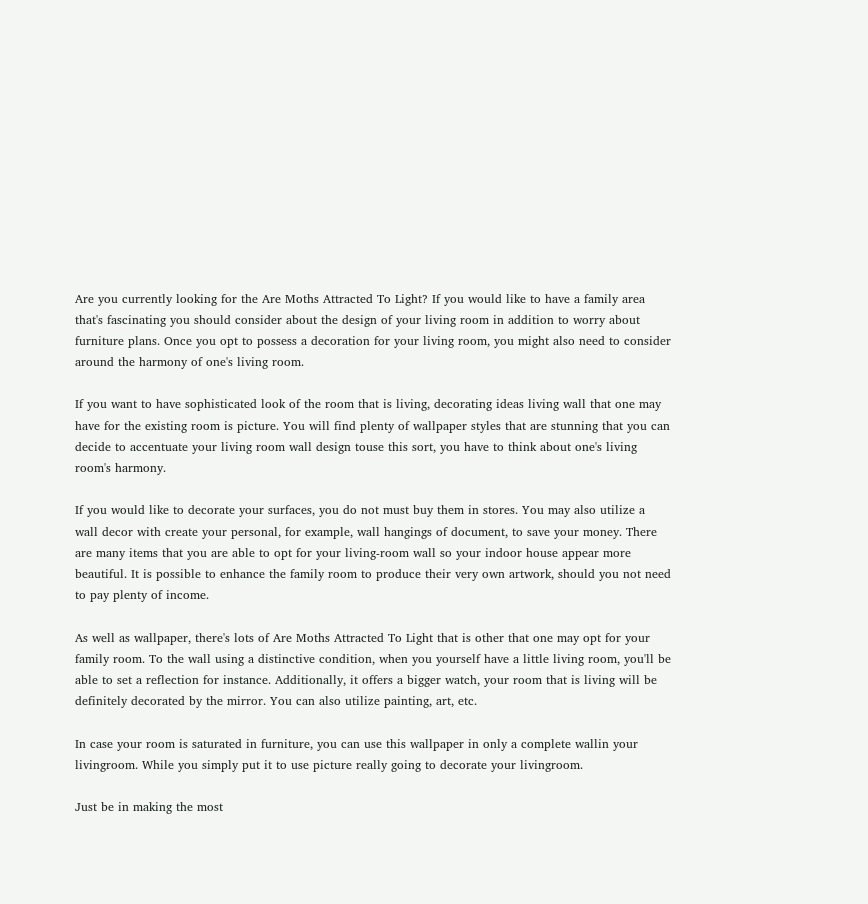Are you currently looking for the Are Moths Attracted To Light? If you would like to have a family area that's fascinating you should consider about the design of your living room in addition to worry about furniture plans. Once you opt to possess a decoration for your living room, you might also need to consider around the harmony of one's living room.

If you want to have sophisticated look of the room that is living, decorating ideas living wall that one may have for the existing room is picture. You will find plenty of wallpaper styles that are stunning that you can decide to accentuate your living room wall design touse this sort, you have to think about one's living room's harmony.

If you would like to decorate your surfaces, you do not must buy them in stores. You may also utilize a wall decor with create your personal, for example, wall hangings of document, to save your money. There are many items that you are able to opt for your living-room wall so your indoor house appear more beautiful. It is possible to enhance the family room to produce their very own artwork, should you not need to pay plenty of income.

As well as wallpaper, there's lots of Are Moths Attracted To Light that is other that one may opt for your family room. To the wall using a distinctive condition, when you yourself have a little living room, you'll be able to set a reflection for instance. Additionally, it offers a bigger watch, your room that is living will be definitely decorated by the mirror. You can also utilize painting, art, etc.

In case your room is saturated in furniture, you can use this wallpaper in only a complete wallin your livingroom. While you simply put it to use picture really going to decorate your livingroom.

Just be in making the most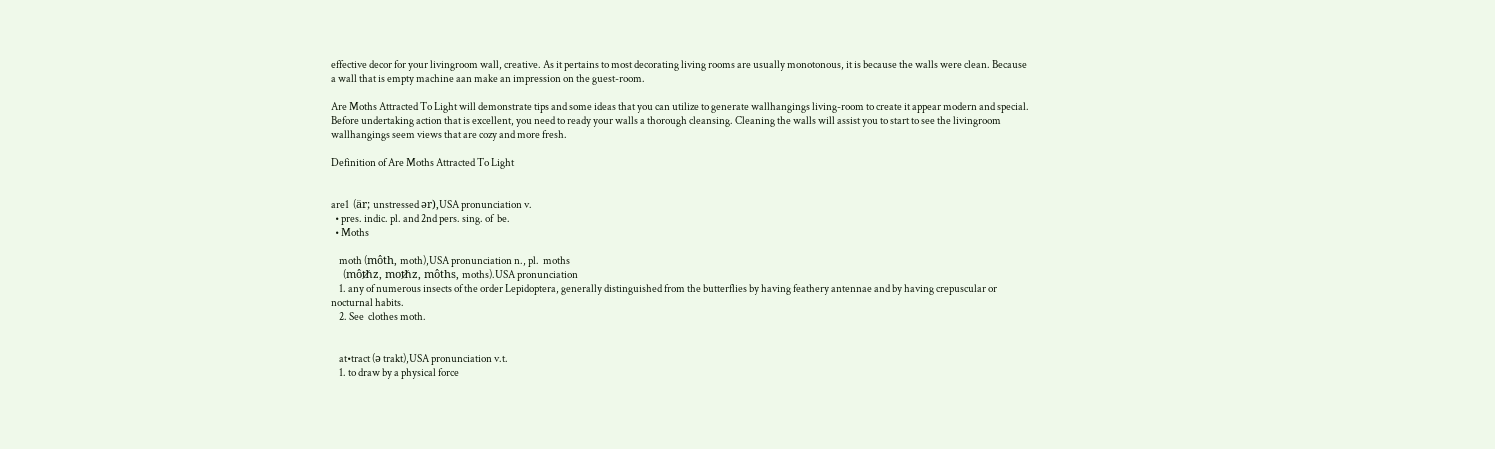effective decor for your livingroom wall, creative. As it pertains to most decorating living rooms are usually monotonous, it is because the walls were clean. Because a wall that is empty machine aan make an impression on the guest-room.

Are Moths Attracted To Light will demonstrate tips and some ideas that you can utilize to generate wallhangings living-room to create it appear modern and special. Before undertaking action that is excellent, you need to ready your walls a thorough cleansing. Cleaning the walls will assist you to start to see the livingroom wallhangings seem views that are cozy and more fresh.

Definition of Are Moths Attracted To Light


are1  (är; unstressed ər),USA pronunciation v.
  • pres. indic. pl. and 2nd pers. sing. of  be.
  • Moths

    moth (môth, moth),USA pronunciation n., pl.  moths
      (môᵺz, moᵺz, môths, moths).USA pronunciation
    1. any of numerous insects of the order Lepidoptera, generally distinguished from the butterflies by having feathery antennae and by having crepuscular or nocturnal habits.
    2. See  clothes moth.


    at•tract (ə trakt),USA pronunciation v.t.
    1. to draw by a physical force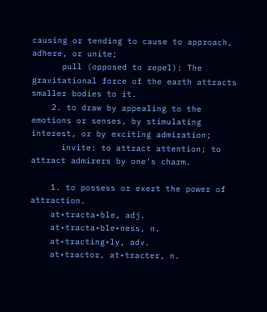causing or tending to cause to approach, adhere, or unite;
      pull (opposed to repel): The gravitational force of the earth attracts smaller bodies to it.
    2. to draw by appealing to the emotions or senses, by stimulating interest, or by exciting admiration;
      invite: to attract attention; to attract admirers by one's charm.

    1. to possess or exert the power of attraction.
    at•tracta•ble, adj.
    at•tracta•ble•ness, n.
    at•tracting•ly, adv.
    at•tractor, at•tracter, n.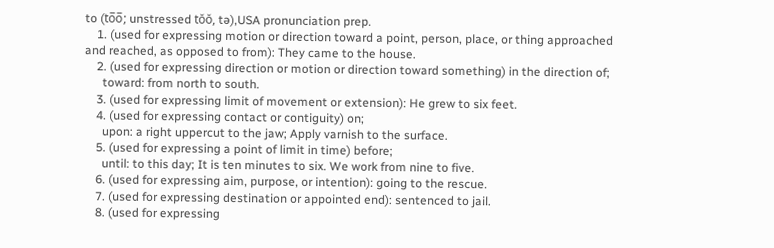to (to̅o̅; unstressed tŏŏ, tə),USA pronunciation prep.
    1. (used for expressing motion or direction toward a point, person, place, or thing approached and reached, as opposed to from): They came to the house.
    2. (used for expressing direction or motion or direction toward something) in the direction of;
      toward: from north to south.
    3. (used for expressing limit of movement or extension): He grew to six feet.
    4. (used for expressing contact or contiguity) on;
      upon: a right uppercut to the jaw; Apply varnish to the surface.
    5. (used for expressing a point of limit in time) before;
      until: to this day; It is ten minutes to six. We work from nine to five.
    6. (used for expressing aim, purpose, or intention): going to the rescue.
    7. (used for expressing destination or appointed end): sentenced to jail.
    8. (used for expressing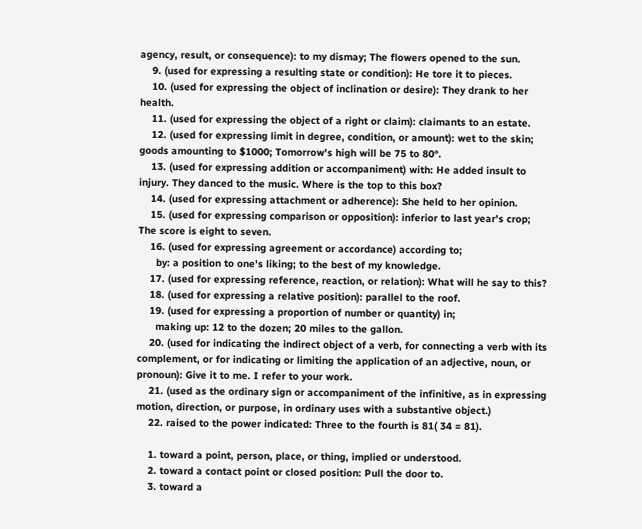agency, result, or consequence): to my dismay; The flowers opened to the sun.
    9. (used for expressing a resulting state or condition): He tore it to pieces.
    10. (used for expressing the object of inclination or desire): They drank to her health.
    11. (used for expressing the object of a right or claim): claimants to an estate.
    12. (used for expressing limit in degree, condition, or amount): wet to the skin; goods amounting to $1000; Tomorrow's high will be 75 to 80°.
    13. (used for expressing addition or accompaniment) with: He added insult to injury. They danced to the music. Where is the top to this box?
    14. (used for expressing attachment or adherence): She held to her opinion.
    15. (used for expressing comparison or opposition): inferior to last year's crop; The score is eight to seven.
    16. (used for expressing agreement or accordance) according to;
      by: a position to one's liking; to the best of my knowledge.
    17. (used for expressing reference, reaction, or relation): What will he say to this?
    18. (used for expressing a relative position): parallel to the roof.
    19. (used for expressing a proportion of number or quantity) in;
      making up: 12 to the dozen; 20 miles to the gallon.
    20. (used for indicating the indirect object of a verb, for connecting a verb with its complement, or for indicating or limiting the application of an adjective, noun, or pronoun): Give it to me. I refer to your work.
    21. (used as the ordinary sign or accompaniment of the infinitive, as in expressing motion, direction, or purpose, in ordinary uses with a substantive object.)
    22. raised to the power indicated: Three to the fourth is 81( 34 = 81).

    1. toward a point, person, place, or thing, implied or understood.
    2. toward a contact point or closed position: Pull the door to.
    3. toward a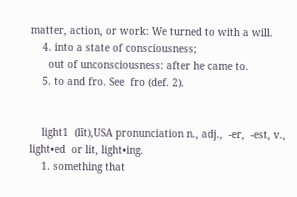matter, action, or work: We turned to with a will.
    4. into a state of consciousness;
      out of unconsciousness: after he came to.
    5. to and fro. See  fro (def. 2).


    light1  (līt),USA pronunciation n., adj.,  -er,  -est, v.,  light•ed  or lit, light•ing.
    1. something that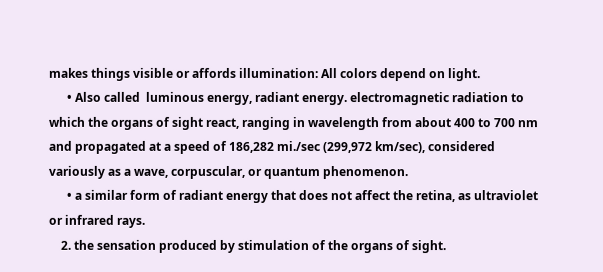makes things visible or affords illumination: All colors depend on light.
      • Also called  luminous energy, radiant energy. electromagnetic radiation to which the organs of sight react, ranging in wavelength from about 400 to 700 nm and propagated at a speed of 186,282 mi./sec (299,972 km/sec), considered variously as a wave, corpuscular, or quantum phenomenon.
      • a similar form of radiant energy that does not affect the retina, as ultraviolet or infrared rays.
    2. the sensation produced by stimulation of the organs of sight.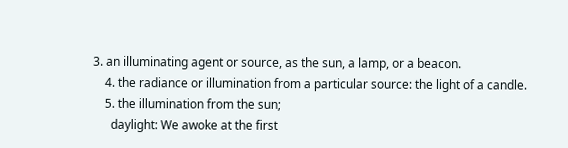3. an illuminating agent or source, as the sun, a lamp, or a beacon.
    4. the radiance or illumination from a particular source: the light of a candle.
    5. the illumination from the sun;
      daylight: We awoke at the first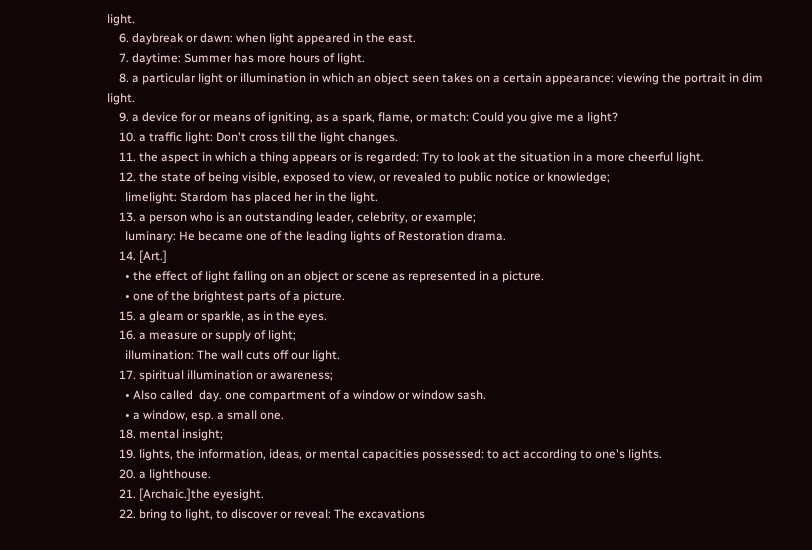light.
    6. daybreak or dawn: when light appeared in the east.
    7. daytime: Summer has more hours of light.
    8. a particular light or illumination in which an object seen takes on a certain appearance: viewing the portrait in dim light.
    9. a device for or means of igniting, as a spark, flame, or match: Could you give me a light?
    10. a traffic light: Don't cross till the light changes.
    11. the aspect in which a thing appears or is regarded: Try to look at the situation in a more cheerful light.
    12. the state of being visible, exposed to view, or revealed to public notice or knowledge;
      limelight: Stardom has placed her in the light.
    13. a person who is an outstanding leader, celebrity, or example;
      luminary: He became one of the leading lights of Restoration drama.
    14. [Art.]
      • the effect of light falling on an object or scene as represented in a picture.
      • one of the brightest parts of a picture.
    15. a gleam or sparkle, as in the eyes.
    16. a measure or supply of light;
      illumination: The wall cuts off our light.
    17. spiritual illumination or awareness;
      • Also called  day. one compartment of a window or window sash.
      • a window, esp. a small one.
    18. mental insight;
    19. lights, the information, ideas, or mental capacities possessed: to act according to one's lights.
    20. a lighthouse.
    21. [Archaic.]the eyesight.
    22. bring to light, to discover or reveal: The excavations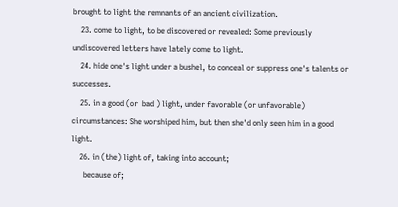brought to light the remnants of an ancient civilization.
    23. come to light, to be discovered or revealed: Some previously undiscovered letters have lately come to light.
    24. hide one's light under a bushel, to conceal or suppress one's talents or successes.
    25. in a good (or  bad ) light, under favorable (or unfavorable) circumstances: She worshiped him, but then she'd only seen him in a good light.
    26. in (the) light of, taking into account;
      because of;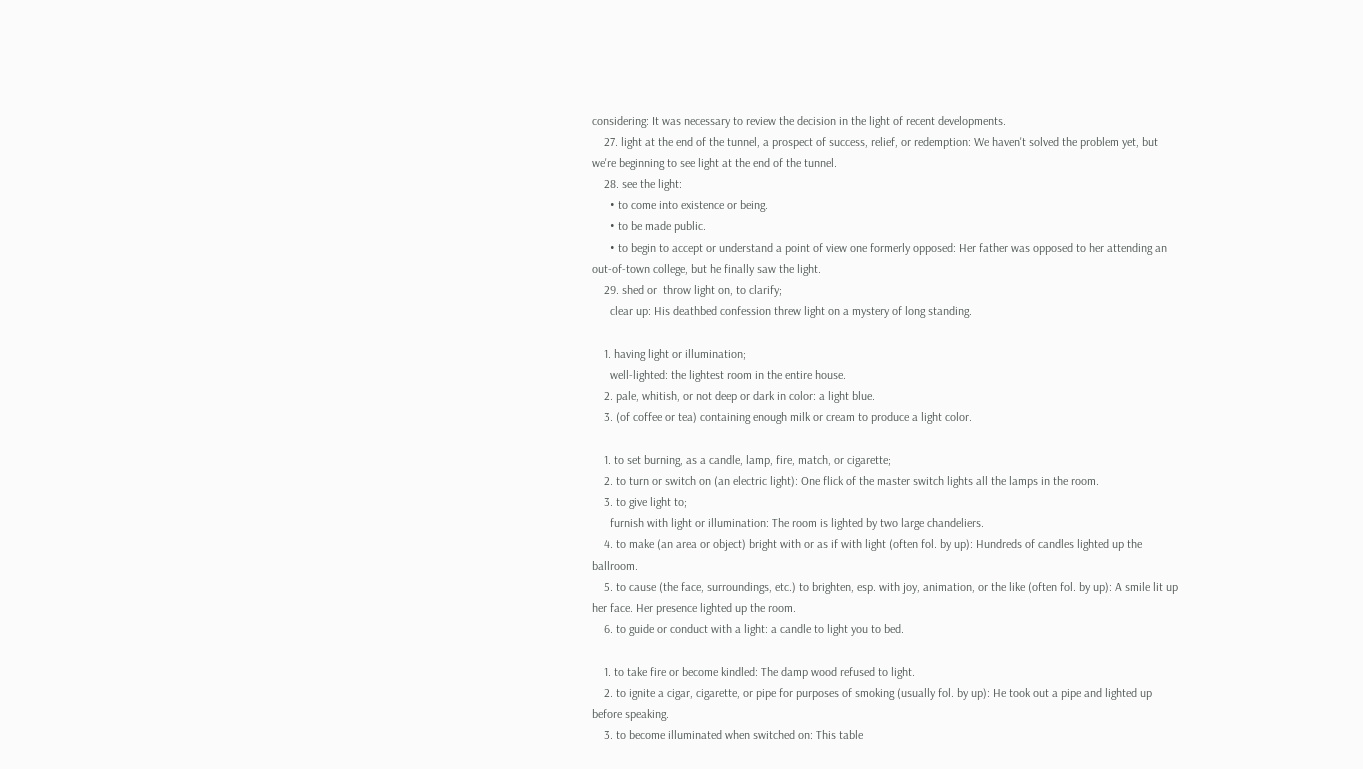considering: It was necessary to review the decision in the light of recent developments.
    27. light at the end of the tunnel, a prospect of success, relief, or redemption: We haven't solved the problem yet, but we're beginning to see light at the end of the tunnel.
    28. see the light:
      • to come into existence or being.
      • to be made public.
      • to begin to accept or understand a point of view one formerly opposed: Her father was opposed to her attending an out-of-town college, but he finally saw the light.
    29. shed or  throw light on, to clarify;
      clear up: His deathbed confession threw light on a mystery of long standing.

    1. having light or illumination;
      well-lighted: the lightest room in the entire house.
    2. pale, whitish, or not deep or dark in color: a light blue.
    3. (of coffee or tea) containing enough milk or cream to produce a light color.

    1. to set burning, as a candle, lamp, fire, match, or cigarette;
    2. to turn or switch on (an electric light): One flick of the master switch lights all the lamps in the room.
    3. to give light to;
      furnish with light or illumination: The room is lighted by two large chandeliers.
    4. to make (an area or object) bright with or as if with light (often fol. by up): Hundreds of candles lighted up the ballroom.
    5. to cause (the face, surroundings, etc.) to brighten, esp. with joy, animation, or the like (often fol. by up): A smile lit up her face. Her presence lighted up the room.
    6. to guide or conduct with a light: a candle to light you to bed.

    1. to take fire or become kindled: The damp wood refused to light.
    2. to ignite a cigar, cigarette, or pipe for purposes of smoking (usually fol. by up): He took out a pipe and lighted up before speaking.
    3. to become illuminated when switched on: This table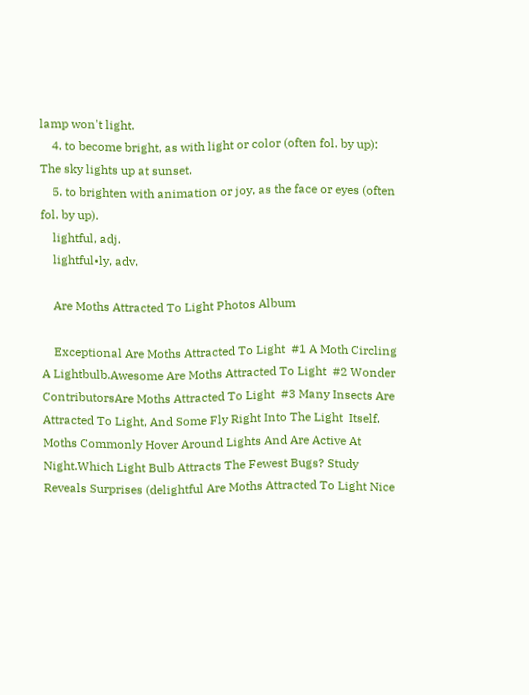lamp won't light.
    4. to become bright, as with light or color (often fol. by up): The sky lights up at sunset.
    5. to brighten with animation or joy, as the face or eyes (often fol. by up).
    lightful, adj.
    lightful•ly, adv.

    Are Moths Attracted To Light Photos Album

    Exceptional Are Moths Attracted To Light  #1 A Moth Circling A Lightbulb.Awesome Are Moths Attracted To Light  #2 Wonder ContributorsAre Moths Attracted To Light  #3 Many Insects Are Attracted To Light, And Some Fly Right Into The Light  Itself. Moths Commonly Hover Around Lights And Are Active At Night.Which Light Bulb Attracts The Fewest Bugs? Study Reveals Surprises (delightful Are Moths Attracted To Light Nice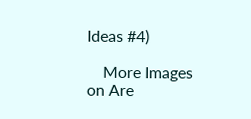Ideas #4)

    More Images on Are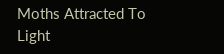Moths Attracted To Light